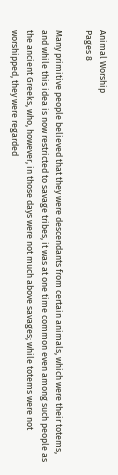Animal Worship
Pages 8

Many primitive people believed that they were descendants from certain animals, which were their totems, and while this idea is now restricted to savage tribes, it was at one time common even among such people as the ancient Greeks, who, however, in those days were not much above savages; while totems were not worshipped, they were regarded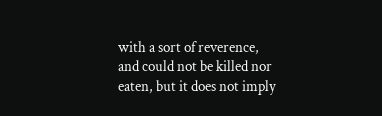with a sort of reverence, and could not be killed nor eaten, but it does not imply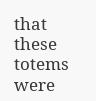that these totems were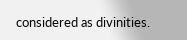considered as divinities.